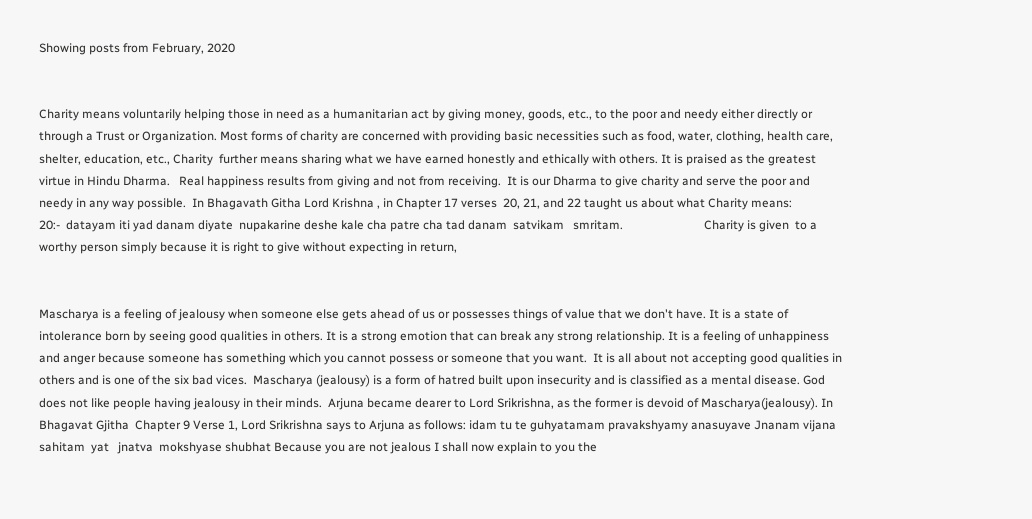Showing posts from February, 2020


Charity means voluntarily helping those in need as a humanitarian act by giving money, goods, etc., to the poor and needy either directly or through a Trust or Organization. Most forms of charity are concerned with providing basic necessities such as food, water, clothing, health care, shelter, education, etc., Charity  further means sharing what we have earned honestly and ethically with others. It is praised as the greatest virtue in Hindu Dharma.   Real happiness results from giving and not from receiving.  It is our Dharma to give charity and serve the poor and needy in any way possible.  In Bhagavath Githa Lord Krishna , in Chapter 17 verses  20, 21, and 22 taught us about what Charity means:           20:-  datayam iti yad danam diyate  nupakarine deshe kale cha patre cha tad danam  satvikam   smritam.                           Charity is given  to a worthy person simply because it is right to give without expecting in return,


Mascharya is a feeling of jealousy when someone else gets ahead of us or possesses things of value that we don't have. It is a state of intolerance born by seeing good qualities in others. It is a strong emotion that can break any strong relationship. It is a feeling of unhappiness and anger because someone has something which you cannot possess or someone that you want.  It is all about not accepting good qualities in others and is one of the six bad vices.  Mascharya (jealousy) is a form of hatred built upon insecurity and is classified as a mental disease. God does not like people having jealousy in their minds.  Arjuna became dearer to Lord Srikrishna, as the former is devoid of Mascharya(jealousy). In Bhagavat Gjitha  Chapter 9 Verse 1, Lord Srikrishna says to Arjuna as follows: idam tu te guhyatamam pravakshyamy anasuyave Jnanam vijana sahitam  yat   jnatva  mokshyase shubhat Because you are not jealous I shall now explain to you the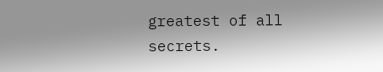greatest of all secrets.